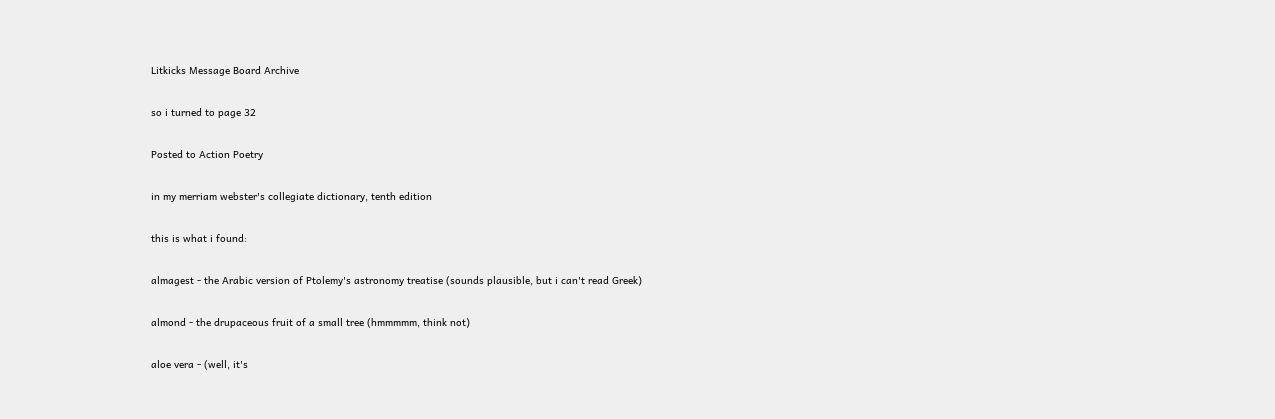Litkicks Message Board Archive

so i turned to page 32

Posted to Action Poetry

in my merriam webster's collegiate dictionary, tenth edition

this is what i found:

almagest - the Arabic version of Ptolemy's astronomy treatise (sounds plausible, but i can't read Greek)

almond - the drupaceous fruit of a small tree (hmmmmm, think not)

aloe vera - (well, it's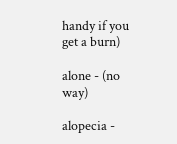handy if you get a burn)

alone - (no way)

alopecia -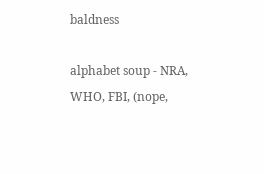baldness

alphabet soup - NRA, WHO, FBI, (nope,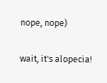nope, nope)

wait, it's alopecia!